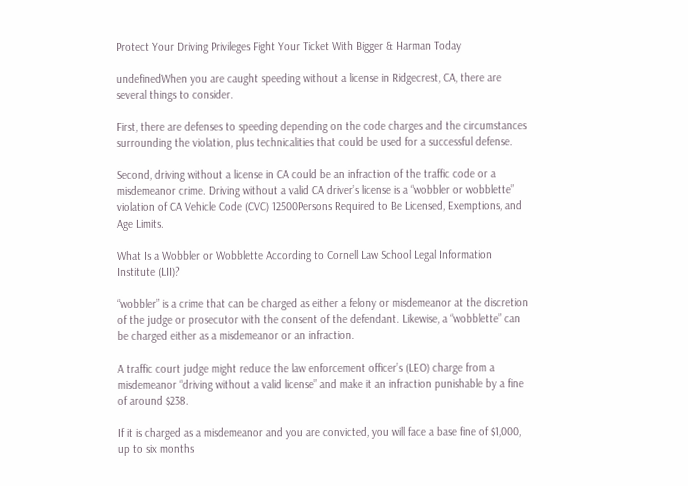Protect Your Driving Privileges Fight Your Ticket With Bigger & Harman Today

undefinedWhen you are caught speeding without a license in Ridgecrest, CA, there are several things to consider.

First, there are defenses to speeding depending on the code charges and the circumstances surrounding the violation, plus technicalities that could be used for a successful defense.

Second, driving without a license in CA could be an infraction of the traffic code or a misdemeanor crime. Driving without a valid CA driver’s license is a “wobbler or wobblette” violation of CA Vehicle Code (CVC) 12500Persons Required to Be Licensed, Exemptions, and Age Limits.

What Is a Wobbler or Wobblette According to Cornell Law School Legal Information Institute (LII)?

“wobbler” is a crime that can be charged as either a felony or misdemeanor at the discretion of the judge or prosecutor with the consent of the defendant. Likewise, a “wobblette” can be charged either as a misdemeanor or an infraction.

A traffic court judge might reduce the law enforcement officer’s (LEO) charge from a misdemeanor “driving without a valid license” and make it an infraction punishable by a fine of around $238.

If it is charged as a misdemeanor and you are convicted, you will face a base fine of $1,000, up to six months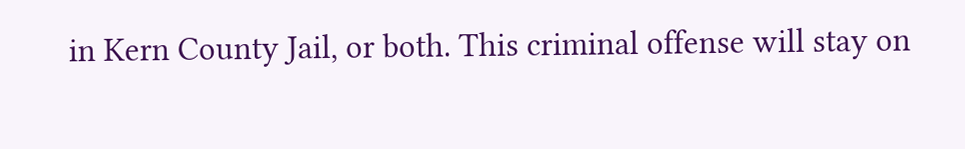in Kern County Jail, or both. This criminal offense will stay on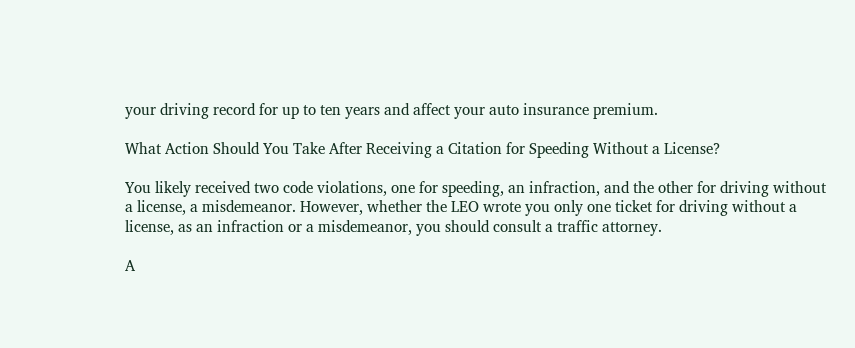your driving record for up to ten years and affect your auto insurance premium.

What Action Should You Take After Receiving a Citation for Speeding Without a License?

You likely received two code violations, one for speeding, an infraction, and the other for driving without a license, a misdemeanor. However, whether the LEO wrote you only one ticket for driving without a license, as an infraction or a misdemeanor, you should consult a traffic attorney.

A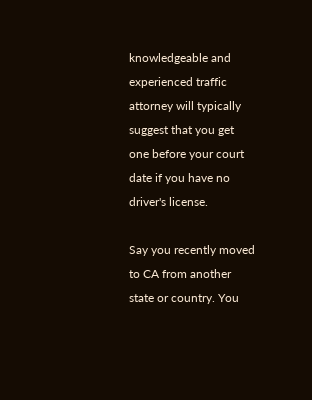knowledgeable and experienced traffic attorney will typically suggest that you get one before your court date if you have no driver's license.

Say you recently moved to CA from another state or country. You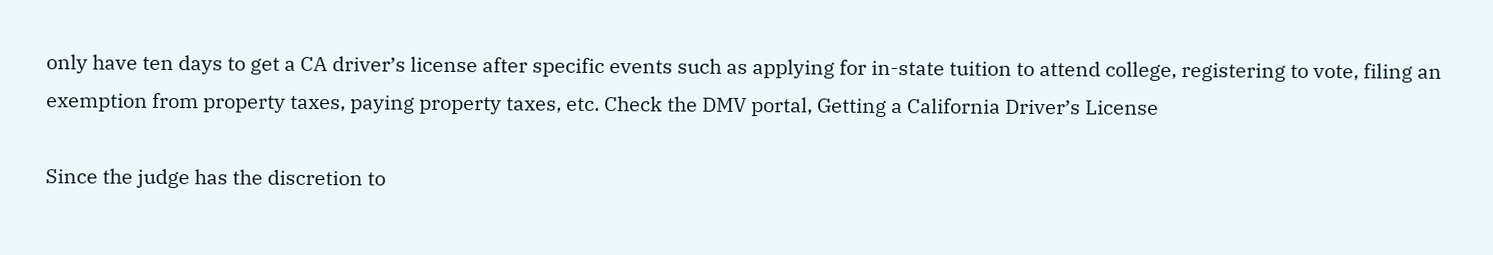only have ten days to get a CA driver’s license after specific events such as applying for in-state tuition to attend college, registering to vote, filing an exemption from property taxes, paying property taxes, etc. Check the DMV portal, Getting a California Driver’s License

Since the judge has the discretion to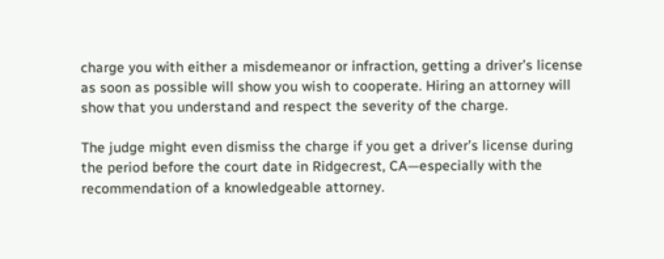charge you with either a misdemeanor or infraction, getting a driver’s license as soon as possible will show you wish to cooperate. Hiring an attorney will show that you understand and respect the severity of the charge.

The judge might even dismiss the charge if you get a driver’s license during the period before the court date in Ridgecrest, CA—especially with the recommendation of a knowledgeable attorney.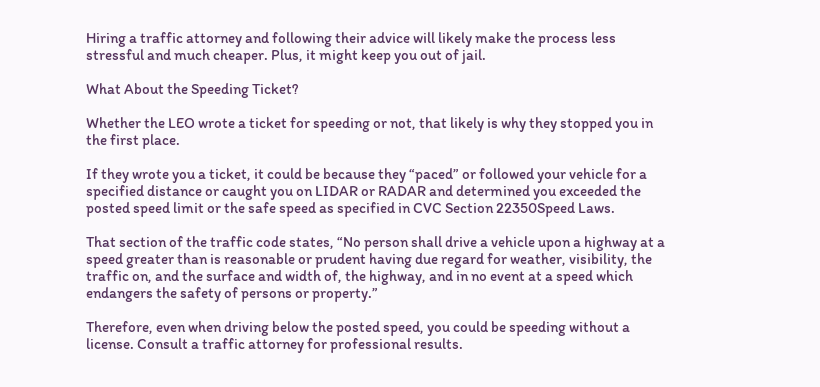Hiring a traffic attorney and following their advice will likely make the process less stressful and much cheaper. Plus, it might keep you out of jail.

What About the Speeding Ticket?

Whether the LEO wrote a ticket for speeding or not, that likely is why they stopped you in the first place.

If they wrote you a ticket, it could be because they “paced” or followed your vehicle for a specified distance or caught you on LIDAR or RADAR and determined you exceeded the posted speed limit or the safe speed as specified in CVC Section 22350Speed Laws.

That section of the traffic code states, “No person shall drive a vehicle upon a highway at a speed greater than is reasonable or prudent having due regard for weather, visibility, the traffic on, and the surface and width of, the highway, and in no event at a speed which endangers the safety of persons or property.”

Therefore, even when driving below the posted speed, you could be speeding without a license. Consult a traffic attorney for professional results.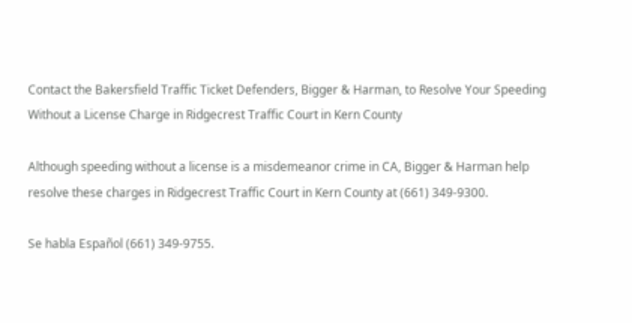Contact the Bakersfield Traffic Ticket Defenders, Bigger & Harman, to Resolve Your Speeding Without a License Charge in Ridgecrest Traffic Court in Kern County

Although speeding without a license is a misdemeanor crime in CA, Bigger & Harman help resolve these charges in Ridgecrest Traffic Court in Kern County at (661) 349-9300.

Se habla Español (661) 349-9755.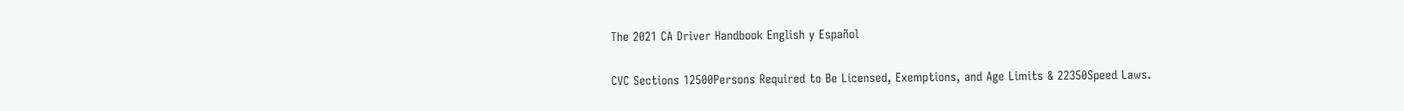The 2021 CA Driver Handbook English y Español

CVC Sections 12500Persons Required to Be Licensed, Exemptions, and Age Limits & 22350Speed Laws.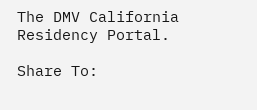The DMV California Residency Portal.

Share To: